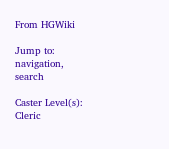From HGWiki

Jump to: navigation, search

Caster Level(s): Cleric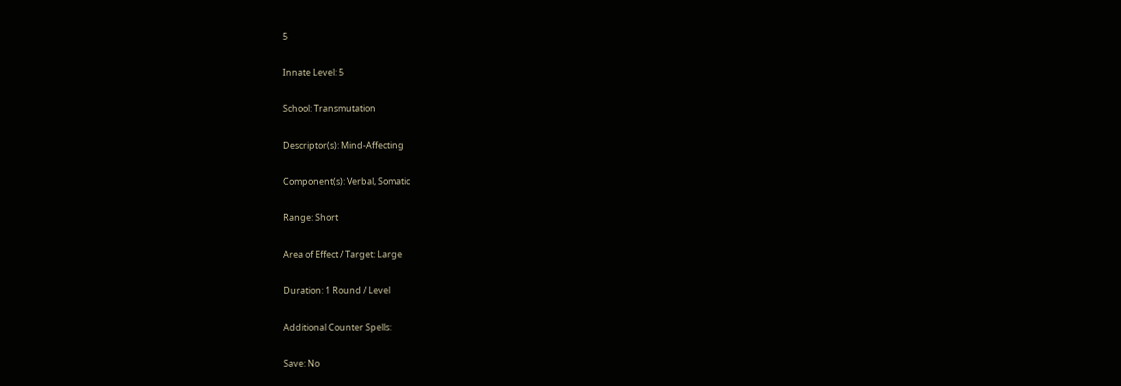5

Innate Level: 5

School: Transmutation

Descriptor(s): Mind-Affecting

Component(s): Verbal, Somatic

Range: Short

Area of Effect / Target: Large

Duration: 1 Round / Level

Additional Counter Spells:

Save: No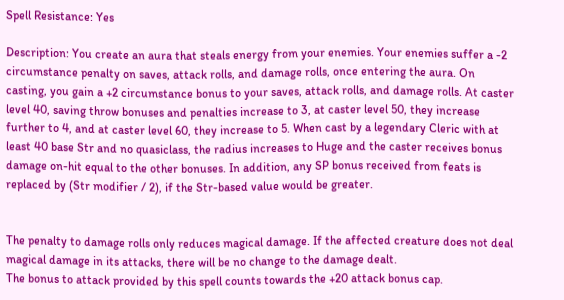Spell Resistance: Yes

Description: You create an aura that steals energy from your enemies. Your enemies suffer a -2 circumstance penalty on saves, attack rolls, and damage rolls, once entering the aura. On casting, you gain a +2 circumstance bonus to your saves, attack rolls, and damage rolls. At caster level 40, saving throw bonuses and penalties increase to 3, at caster level 50, they increase further to 4, and at caster level 60, they increase to 5. When cast by a legendary Cleric with at least 40 base Str and no quasiclass, the radius increases to Huge and the caster receives bonus damage on-hit equal to the other bonuses. In addition, any SP bonus received from feats is replaced by (Str modifier / 2), if the Str-based value would be greater.


The penalty to damage rolls only reduces magical damage. If the affected creature does not deal magical damage in its attacks, there will be no change to the damage dealt.
The bonus to attack provided by this spell counts towards the +20 attack bonus cap.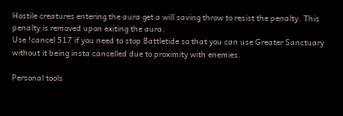Hostile creatures entering the aura get a will saving throw to resist the penalty. This penalty is removed upon exiting the aura.
Use !cancel 517 if you need to stop Battletide so that you can use Greater Sanctuary without it being insta cancelled due to proximity with enemies.

Personal tools